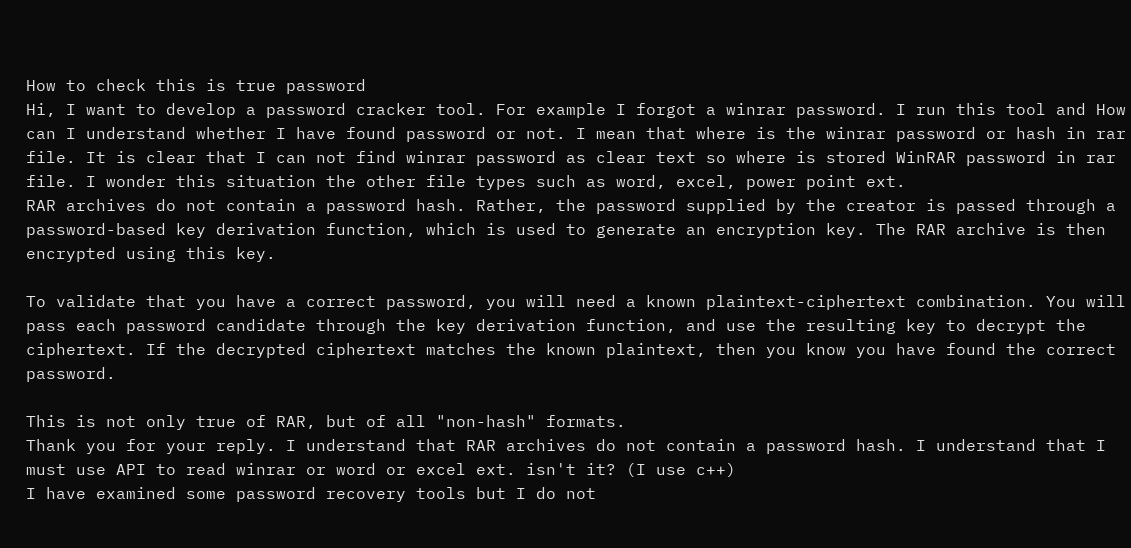How to check this is true password
Hi, I want to develop a password cracker tool. For example I forgot a winrar password. I run this tool and How can I understand whether I have found password or not. I mean that where is the winrar password or hash in rar file. It is clear that I can not find winrar password as clear text so where is stored WinRAR password in rar file. I wonder this situation the other file types such as word, excel, power point ext.
RAR archives do not contain a password hash. Rather, the password supplied by the creator is passed through a password-based key derivation function, which is used to generate an encryption key. The RAR archive is then encrypted using this key.

To validate that you have a correct password, you will need a known plaintext-ciphertext combination. You will pass each password candidate through the key derivation function, and use the resulting key to decrypt the ciphertext. If the decrypted ciphertext matches the known plaintext, then you know you have found the correct password.

This is not only true of RAR, but of all "non-hash" formats.
Thank you for your reply. I understand that RAR archives do not contain a password hash. I understand that I must use API to read winrar or word or excel ext. isn't it? (I use c++)
I have examined some password recovery tools but I do not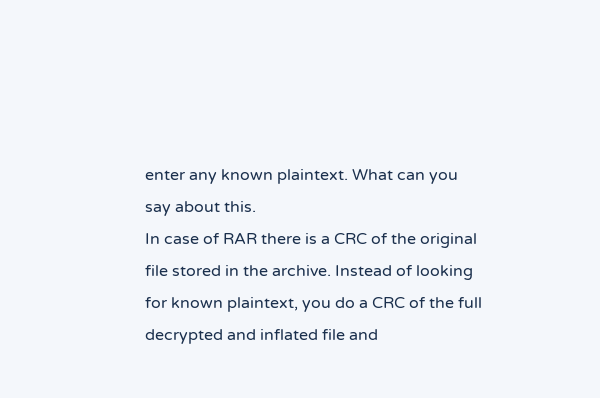enter any known plaintext. What can you say about this.
In case of RAR there is a CRC of the original file stored in the archive. Instead of looking for known plaintext, you do a CRC of the full decrypted and inflated file and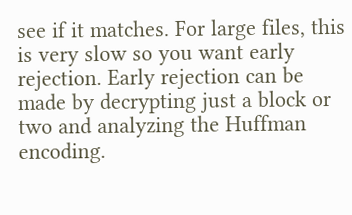see if it matches. For large files, this is very slow so you want early rejection. Early rejection can be made by decrypting just a block or two and analyzing the Huffman encoding.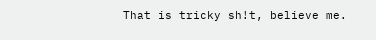That is tricky sh!t, believe me.